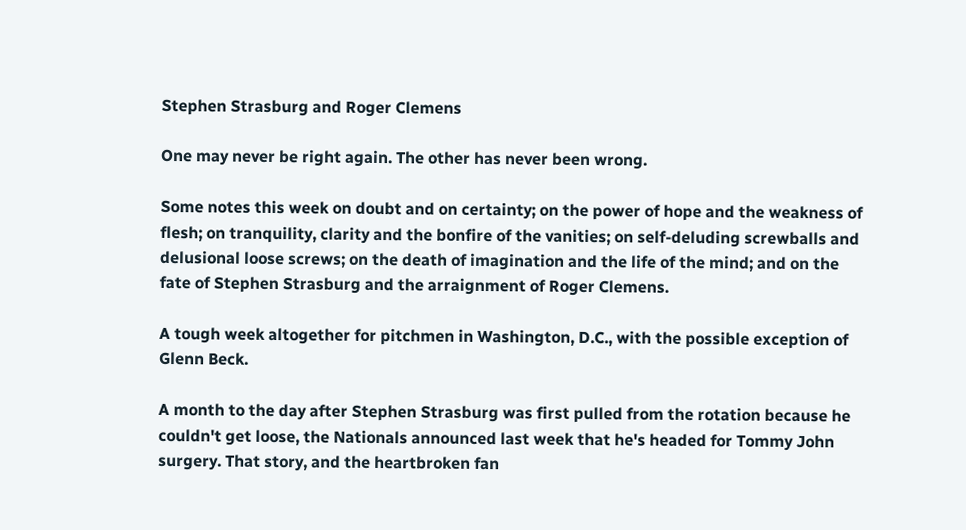Stephen Strasburg and Roger Clemens

One may never be right again. The other has never been wrong.

Some notes this week on doubt and on certainty; on the power of hope and the weakness of flesh; on tranquility, clarity and the bonfire of the vanities; on self-deluding screwballs and delusional loose screws; on the death of imagination and the life of the mind; and on the fate of Stephen Strasburg and the arraignment of Roger Clemens.

A tough week altogether for pitchmen in Washington, D.C., with the possible exception of Glenn Beck.

A month to the day after Stephen Strasburg was first pulled from the rotation because he couldn't get loose, the Nationals announced last week that he's headed for Tommy John surgery. That story, and the heartbroken fan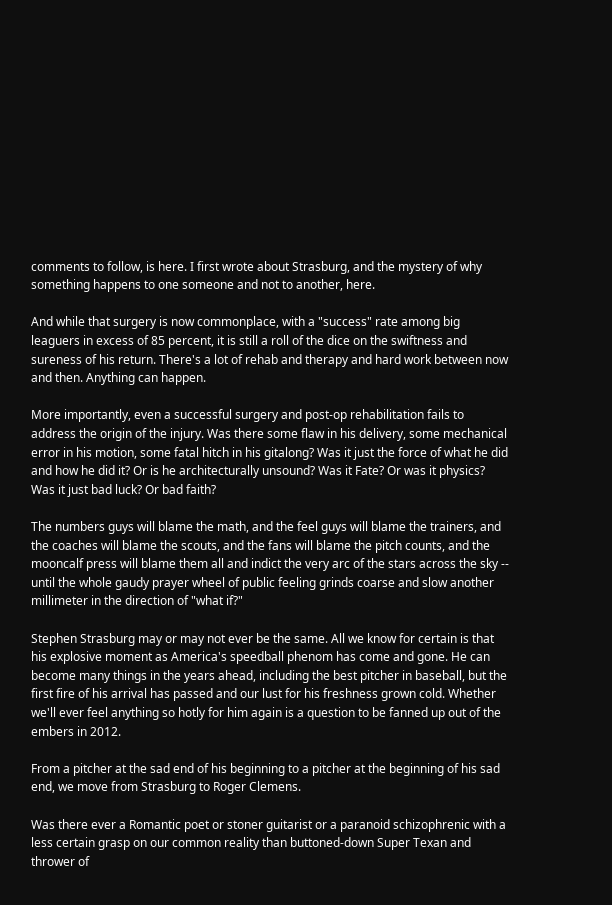comments to follow, is here. I first wrote about Strasburg, and the mystery of why something happens to one someone and not to another, here.

And while that surgery is now commonplace, with a "success" rate among big leaguers in excess of 85 percent, it is still a roll of the dice on the swiftness and sureness of his return. There's a lot of rehab and therapy and hard work between now and then. Anything can happen.

More importantly, even a successful surgery and post-op rehabilitation fails to address the origin of the injury. Was there some flaw in his delivery, some mechanical error in his motion, some fatal hitch in his gitalong? Was it just the force of what he did and how he did it? Or is he architecturally unsound? Was it Fate? Or was it physics? Was it just bad luck? Or bad faith?

The numbers guys will blame the math, and the feel guys will blame the trainers, and the coaches will blame the scouts, and the fans will blame the pitch counts, and the mooncalf press will blame them all and indict the very arc of the stars across the sky -- until the whole gaudy prayer wheel of public feeling grinds coarse and slow another millimeter in the direction of "what if?"

Stephen Strasburg may or may not ever be the same. All we know for certain is that his explosive moment as America's speedball phenom has come and gone. He can become many things in the years ahead, including the best pitcher in baseball, but the first fire of his arrival has passed and our lust for his freshness grown cold. Whether we'll ever feel anything so hotly for him again is a question to be fanned up out of the embers in 2012.

From a pitcher at the sad end of his beginning to a pitcher at the beginning of his sad end, we move from Strasburg to Roger Clemens.

Was there ever a Romantic poet or stoner guitarist or a paranoid schizophrenic with a less certain grasp on our common reality than buttoned-down Super Texan and thrower of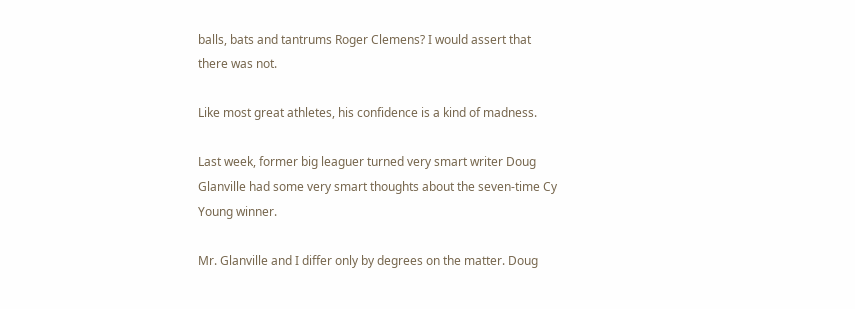balls, bats and tantrums Roger Clemens? I would assert that there was not.

Like most great athletes, his confidence is a kind of madness.

Last week, former big leaguer turned very smart writer Doug Glanville had some very smart thoughts about the seven-time Cy Young winner.

Mr. Glanville and I differ only by degrees on the matter. Doug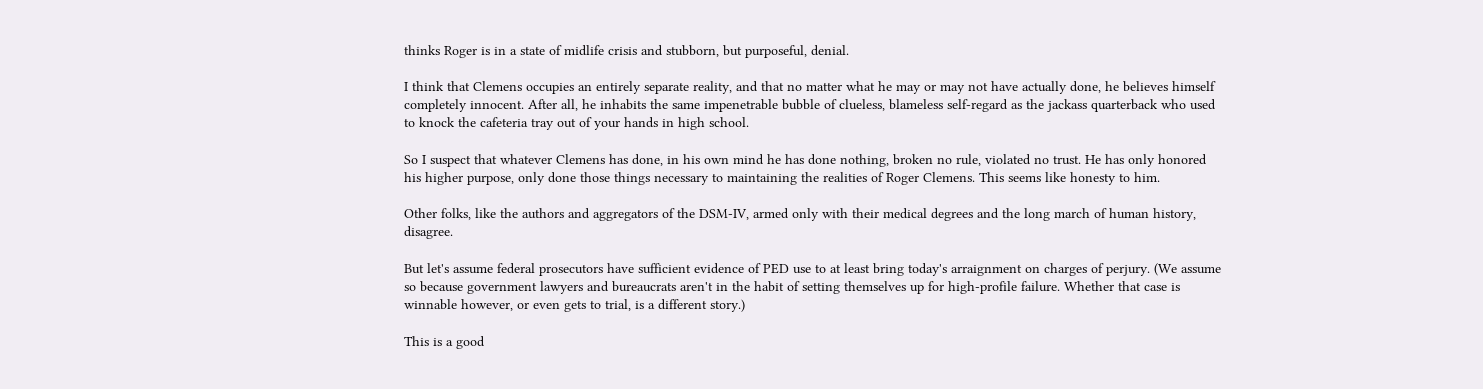thinks Roger is in a state of midlife crisis and stubborn, but purposeful, denial.

I think that Clemens occupies an entirely separate reality, and that no matter what he may or may not have actually done, he believes himself completely innocent. After all, he inhabits the same impenetrable bubble of clueless, blameless self-regard as the jackass quarterback who used to knock the cafeteria tray out of your hands in high school.

So I suspect that whatever Clemens has done, in his own mind he has done nothing, broken no rule, violated no trust. He has only honored his higher purpose, only done those things necessary to maintaining the realities of Roger Clemens. This seems like honesty to him.

Other folks, like the authors and aggregators of the DSM-IV, armed only with their medical degrees and the long march of human history, disagree.

But let's assume federal prosecutors have sufficient evidence of PED use to at least bring today's arraignment on charges of perjury. (We assume so because government lawyers and bureaucrats aren't in the habit of setting themselves up for high-profile failure. Whether that case is winnable however, or even gets to trial, is a different story.)

This is a good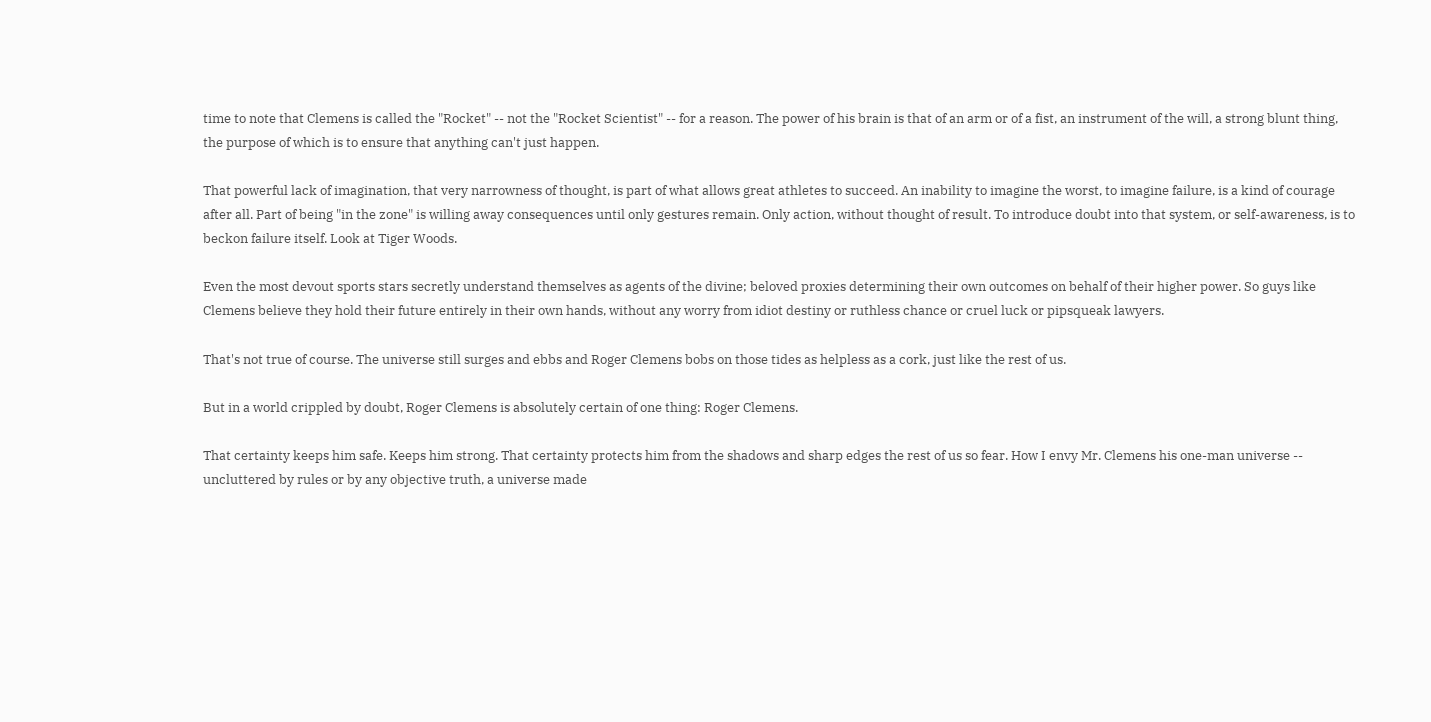time to note that Clemens is called the "Rocket" -- not the "Rocket Scientist" -- for a reason. The power of his brain is that of an arm or of a fist, an instrument of the will, a strong blunt thing, the purpose of which is to ensure that anything can't just happen.

That powerful lack of imagination, that very narrowness of thought, is part of what allows great athletes to succeed. An inability to imagine the worst, to imagine failure, is a kind of courage after all. Part of being "in the zone" is willing away consequences until only gestures remain. Only action, without thought of result. To introduce doubt into that system, or self-awareness, is to beckon failure itself. Look at Tiger Woods.

Even the most devout sports stars secretly understand themselves as agents of the divine; beloved proxies determining their own outcomes on behalf of their higher power. So guys like Clemens believe they hold their future entirely in their own hands, without any worry from idiot destiny or ruthless chance or cruel luck or pipsqueak lawyers.

That's not true of course. The universe still surges and ebbs and Roger Clemens bobs on those tides as helpless as a cork, just like the rest of us.

But in a world crippled by doubt, Roger Clemens is absolutely certain of one thing: Roger Clemens.

That certainty keeps him safe. Keeps him strong. That certainty protects him from the shadows and sharp edges the rest of us so fear. How I envy Mr. Clemens his one-man universe -- uncluttered by rules or by any objective truth, a universe made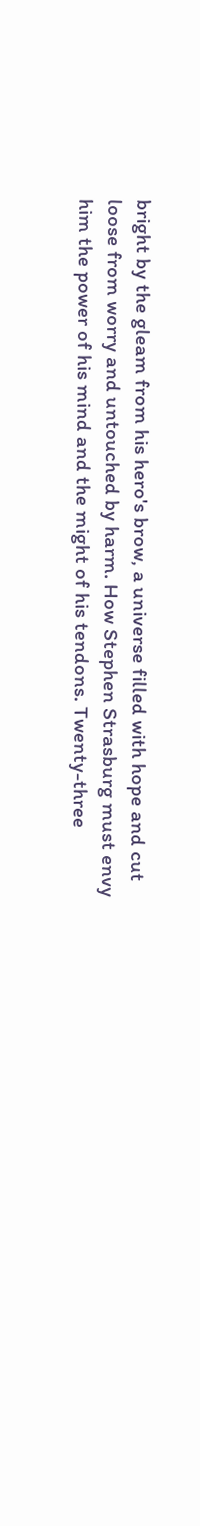bright by the gleam from his hero's brow, a universe filled with hope and cut loose from worry and untouched by harm. How Stephen Strasburg must envy him the power of his mind and the might of his tendons. Twenty-three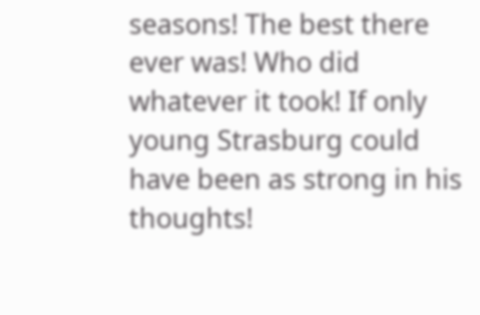seasons! The best there ever was! Who did whatever it took! If only young Strasburg could have been as strong in his thoughts!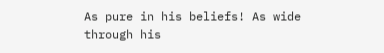As pure in his beliefs! As wide through his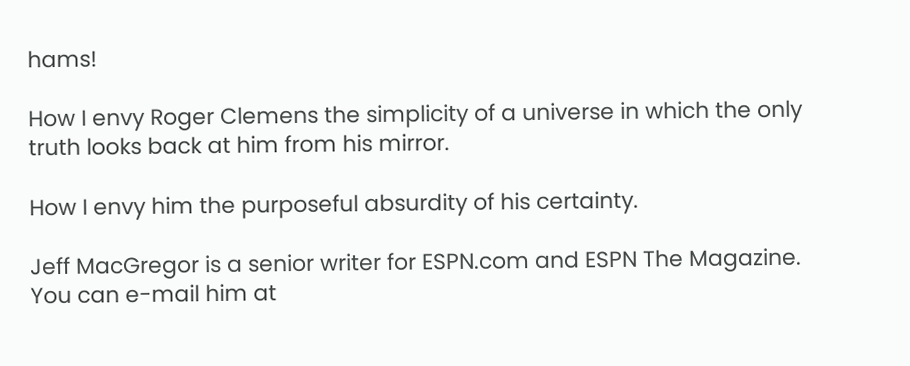hams!

How I envy Roger Clemens the simplicity of a universe in which the only truth looks back at him from his mirror.

How I envy him the purposeful absurdity of his certainty.

Jeff MacGregor is a senior writer for ESPN.com and ESPN The Magazine. You can e-mail him at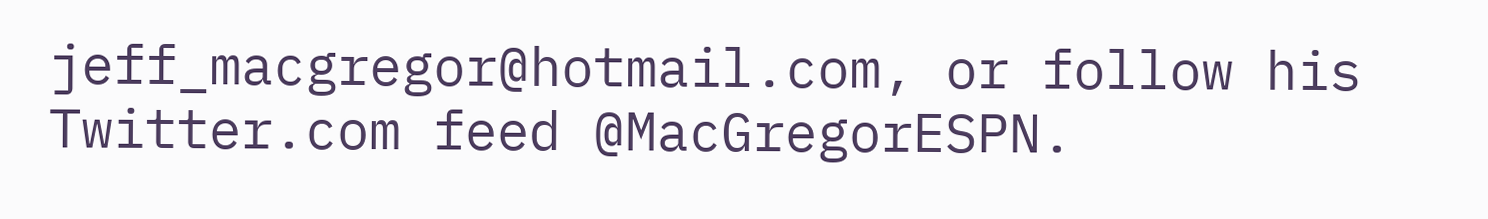jeff_macgregor@hotmail.com, or follow his Twitter.com feed @MacGregorESPN.